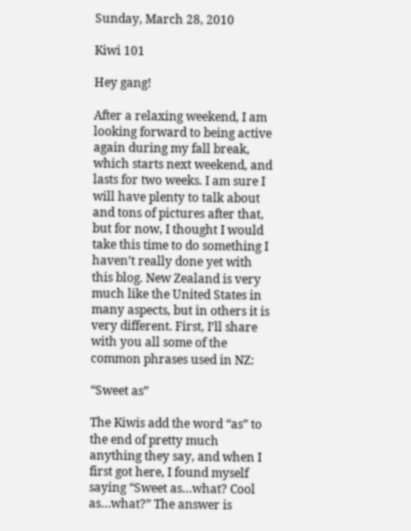Sunday, March 28, 2010

Kiwi 101

Hey gang!

After a relaxing weekend, I am looking forward to being active again during my fall break, which starts next weekend, and lasts for two weeks. I am sure I will have plenty to talk about and tons of pictures after that, but for now, I thought I would take this time to do something I haven’t really done yet with this blog. New Zealand is very much like the United States in many aspects, but in others it is very different. First, I’ll share with you all some of the common phrases used in NZ:

“Sweet as”

The Kiwis add the word “as” to the end of pretty much anything they say, and when I first got here, I found myself saying “Sweet as…what? Cool as…what?” The answer is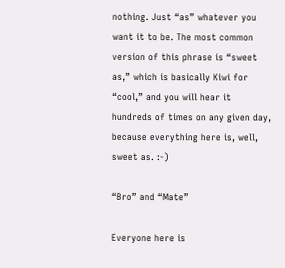nothing. Just “as” whatever you want it to be. The most common version of this phrase is “sweet as,” which is basically Kiwi for “cool,” and you will hear it hundreds of times on any given day, because everything here is, well, sweet as. :-)

“Bro” and “Mate”

Everyone here is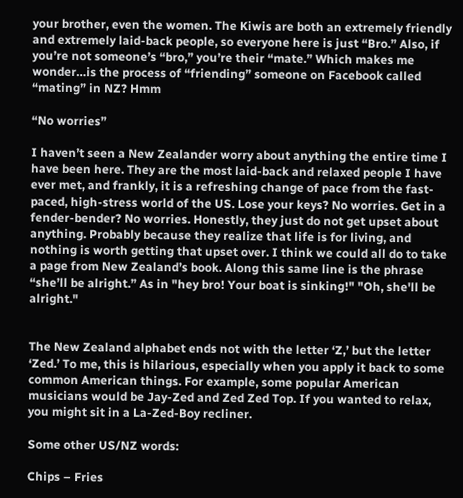your brother, even the women. The Kiwis are both an extremely friendly and extremely laid-back people, so everyone here is just “Bro.” Also, if you’re not someone’s “bro,” you’re their “mate.” Which makes me wonder…is the process of “friending” someone on Facebook called “mating” in NZ? Hmm

“No worries”

I haven’t seen a New Zealander worry about anything the entire time I have been here. They are the most laid-back and relaxed people I have ever met, and frankly, it is a refreshing change of pace from the fast-paced, high-stress world of the US. Lose your keys? No worries. Get in a fender-bender? No worries. Honestly, they just do not get upset about anything. Probably because they realize that life is for living, and nothing is worth getting that upset over. I think we could all do to take a page from New Zealand’s book. Along this same line is the phrase “she’ll be alright.” As in "hey bro! Your boat is sinking!" "Oh, she'll be alright."


The New Zealand alphabet ends not with the letter ‘Z,’ but the letter ‘Zed.’ To me, this is hilarious, especially when you apply it back to some common American things. For example, some popular American musicians would be Jay-Zed and Zed Zed Top. If you wanted to relax, you might sit in a La-Zed-Boy recliner.

Some other US/NZ words:

Chips – Fries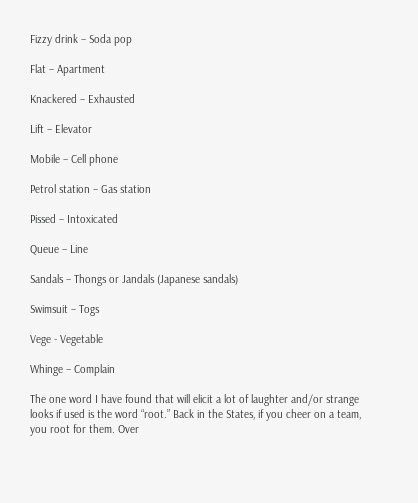Fizzy drink – Soda pop

Flat – Apartment

Knackered – Exhausted

Lift – Elevator

Mobile – Cell phone

Petrol station – Gas station

Pissed – Intoxicated

Queue – Line

Sandals – Thongs or Jandals (Japanese sandals)

Swimsuit – Togs

Vege - Vegetable

Whinge – Complain

The one word I have found that will elicit a lot of laughter and/or strange looks if used is the word “root.” Back in the States, if you cheer on a team, you root for them. Over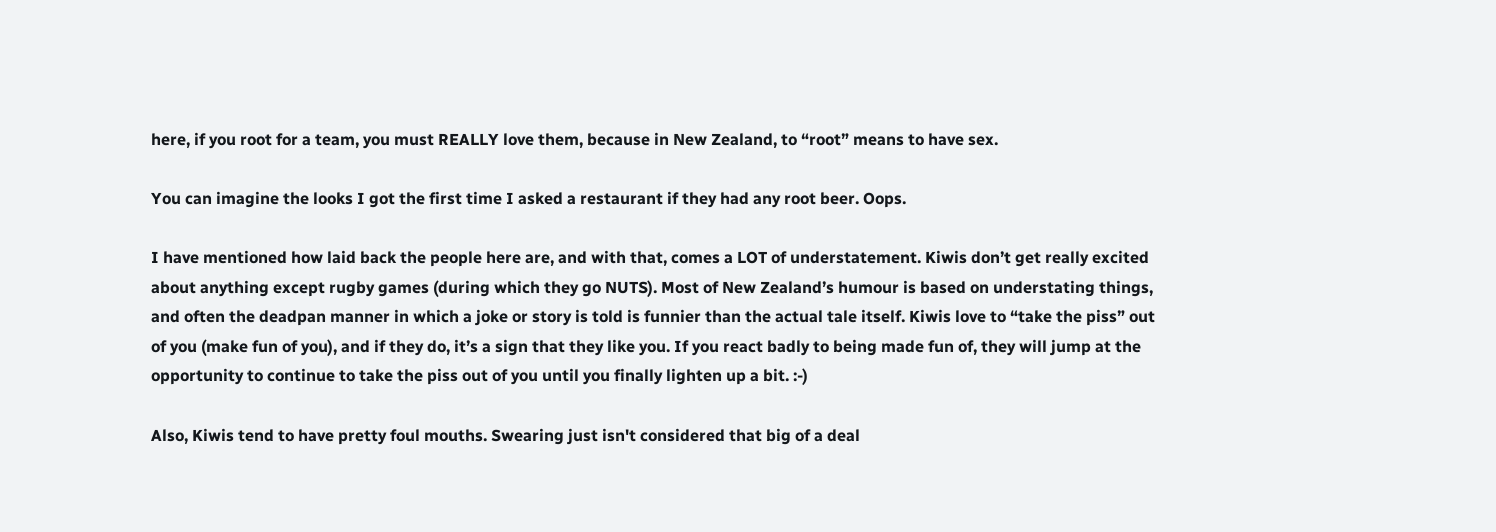here, if you root for a team, you must REALLY love them, because in New Zealand, to “root” means to have sex.

You can imagine the looks I got the first time I asked a restaurant if they had any root beer. Oops.

I have mentioned how laid back the people here are, and with that, comes a LOT of understatement. Kiwis don’t get really excited about anything except rugby games (during which they go NUTS). Most of New Zealand’s humour is based on understating things, and often the deadpan manner in which a joke or story is told is funnier than the actual tale itself. Kiwis love to “take the piss” out of you (make fun of you), and if they do, it’s a sign that they like you. If you react badly to being made fun of, they will jump at the opportunity to continue to take the piss out of you until you finally lighten up a bit. :-)

Also, Kiwis tend to have pretty foul mouths. Swearing just isn't considered that big of a deal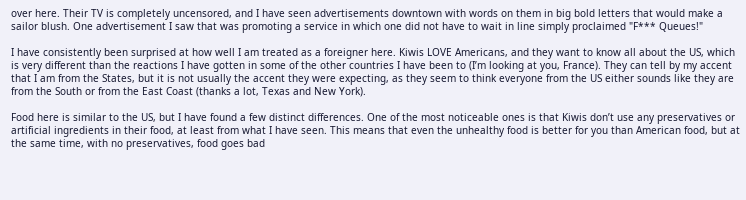over here. Their TV is completely uncensored, and I have seen advertisements downtown with words on them in big bold letters that would make a sailor blush. One advertisement I saw that was promoting a service in which one did not have to wait in line simply proclaimed "F*** Queues!"

I have consistently been surprised at how well I am treated as a foreigner here. Kiwis LOVE Americans, and they want to know all about the US, which is very different than the reactions I have gotten in some of the other countries I have been to (I’m looking at you, France). They can tell by my accent that I am from the States, but it is not usually the accent they were expecting, as they seem to think everyone from the US either sounds like they are from the South or from the East Coast (thanks a lot, Texas and New York).

Food here is similar to the US, but I have found a few distinct differences. One of the most noticeable ones is that Kiwis don’t use any preservatives or artificial ingredients in their food, at least from what I have seen. This means that even the unhealthy food is better for you than American food, but at the same time, with no preservatives, food goes bad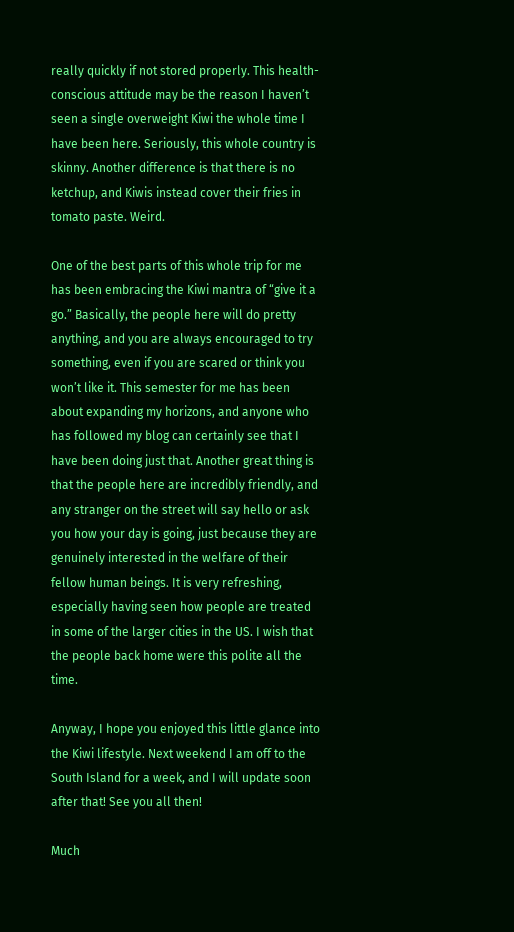really quickly if not stored properly. This health-conscious attitude may be the reason I haven’t seen a single overweight Kiwi the whole time I have been here. Seriously, this whole country is skinny. Another difference is that there is no ketchup, and Kiwis instead cover their fries in tomato paste. Weird.

One of the best parts of this whole trip for me has been embracing the Kiwi mantra of “give it a go.” Basically, the people here will do pretty anything, and you are always encouraged to try something, even if you are scared or think you won’t like it. This semester for me has been about expanding my horizons, and anyone who has followed my blog can certainly see that I have been doing just that. Another great thing is that the people here are incredibly friendly, and any stranger on the street will say hello or ask you how your day is going, just because they are genuinely interested in the welfare of their fellow human beings. It is very refreshing, especially having seen how people are treated in some of the larger cities in the US. I wish that the people back home were this polite all the time.

Anyway, I hope you enjoyed this little glance into the Kiwi lifestyle. Next weekend I am off to the South Island for a week, and I will update soon after that! See you all then!

Much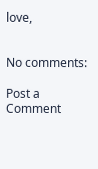love,


No comments:

Post a Comment